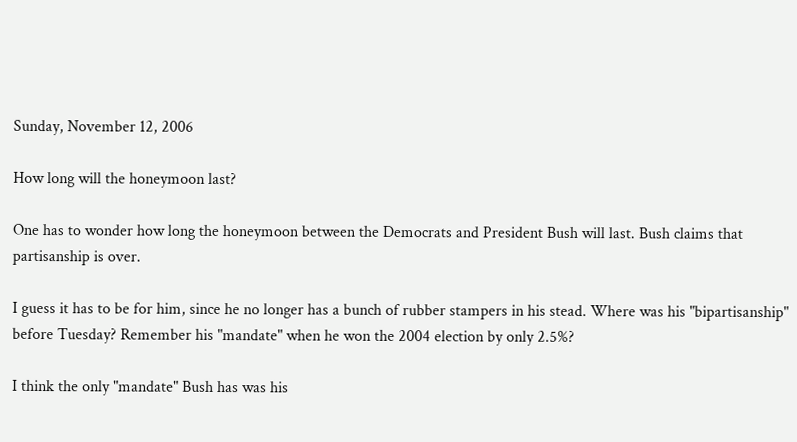Sunday, November 12, 2006

How long will the honeymoon last?

One has to wonder how long the honeymoon between the Democrats and President Bush will last. Bush claims that partisanship is over.

I guess it has to be for him, since he no longer has a bunch of rubber stampers in his stead. Where was his "bipartisanship" before Tuesday? Remember his "mandate" when he won the 2004 election by only 2.5%?

I think the only "mandate" Bush has was his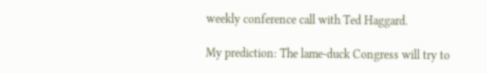weekly conference call with Ted Haggard.

My prediction: The lame-duck Congress will try to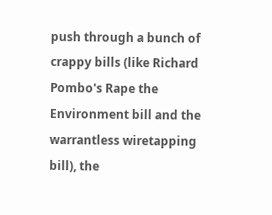push through a bunch of crappy bills (like Richard Pombo's Rape the Environment bill and the warrantless wiretapping bill), the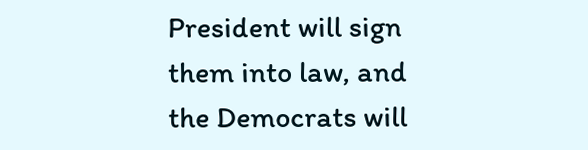President will sign them into law, and the Democrats will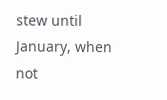stew until January, when not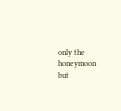only the honeymoon but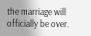the marriage will officially be over.